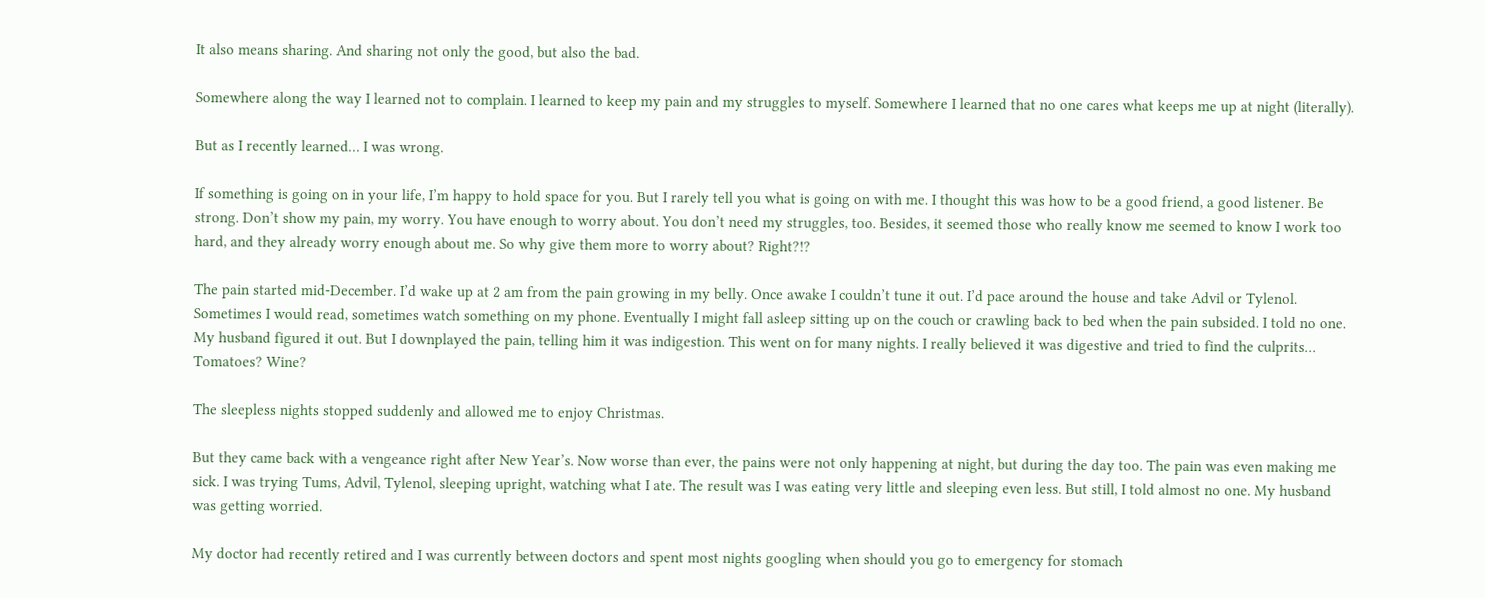It also means sharing. And sharing not only the good, but also the bad.

Somewhere along the way I learned not to complain. I learned to keep my pain and my struggles to myself. Somewhere I learned that no one cares what keeps me up at night (literally).

But as I recently learned… I was wrong.

If something is going on in your life, I’m happy to hold space for you. But I rarely tell you what is going on with me. I thought this was how to be a good friend, a good listener. Be strong. Don’t show my pain, my worry. You have enough to worry about. You don’t need my struggles, too. Besides, it seemed those who really know me seemed to know I work too hard, and they already worry enough about me. So why give them more to worry about? Right?!?

The pain started mid-December. I’d wake up at 2 am from the pain growing in my belly. Once awake I couldn’t tune it out. I’d pace around the house and take Advil or Tylenol. Sometimes I would read, sometimes watch something on my phone. Eventually I might fall asleep sitting up on the couch or crawling back to bed when the pain subsided. I told no one. My husband figured it out. But I downplayed the pain, telling him it was indigestion. This went on for many nights. I really believed it was digestive and tried to find the culprits… Tomatoes? Wine?

The sleepless nights stopped suddenly and allowed me to enjoy Christmas.

But they came back with a vengeance right after New Year’s. Now worse than ever, the pains were not only happening at night, but during the day too. The pain was even making me sick. I was trying Tums, Advil, Tylenol, sleeping upright, watching what I ate. The result was I was eating very little and sleeping even less. But still, I told almost no one. My husband was getting worried.

My doctor had recently retired and I was currently between doctors and spent most nights googling when should you go to emergency for stomach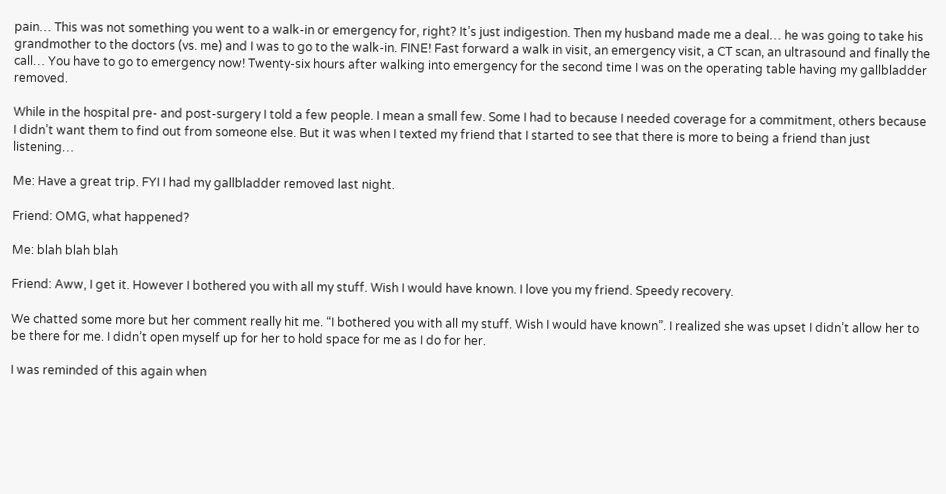pain… This was not something you went to a walk-in or emergency for, right? It’s just indigestion. Then my husband made me a deal… he was going to take his grandmother to the doctors (vs. me) and I was to go to the walk-in. FINE! Fast forward a walk in visit, an emergency visit, a CT scan, an ultrasound and finally the call… You have to go to emergency now! Twenty-six hours after walking into emergency for the second time I was on the operating table having my gallbladder removed.

While in the hospital pre- and post-surgery I told a few people. I mean a small few. Some I had to because I needed coverage for a commitment, others because I didn’t want them to find out from someone else. But it was when I texted my friend that I started to see that there is more to being a friend than just listening…

Me: Have a great trip. FYI I had my gallbladder removed last night.

Friend: OMG, what happened?

Me: blah blah blah

Friend: Aww, I get it. However I bothered you with all my stuff. Wish I would have known. I love you my friend. Speedy recovery.

We chatted some more but her comment really hit me. “I bothered you with all my stuff. Wish I would have known”. I realized she was upset I didn’t allow her to be there for me. I didn’t open myself up for her to hold space for me as I do for her.

I was reminded of this again when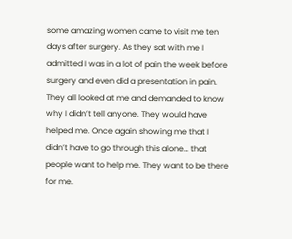some amazing women came to visit me ten days after surgery. As they sat with me I admitted I was in a lot of pain the week before surgery and even did a presentation in pain. They all looked at me and demanded to know why I didn’t tell anyone. They would have helped me. Once again showing me that I didn’t have to go through this alone… that people want to help me. They want to be there for me.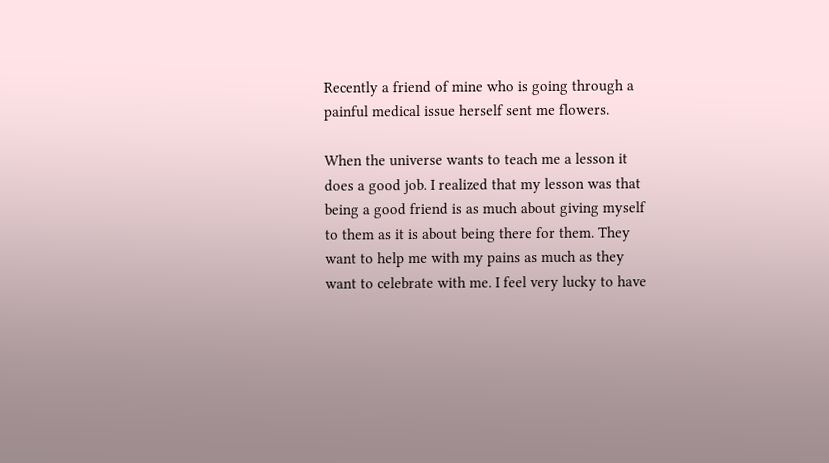Recently a friend of mine who is going through a painful medical issue herself sent me flowers.

When the universe wants to teach me a lesson it does a good job. I realized that my lesson was that being a good friend is as much about giving myself to them as it is about being there for them. They want to help me with my pains as much as they want to celebrate with me. I feel very lucky to have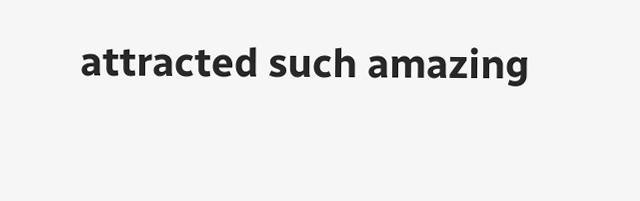attracted such amazing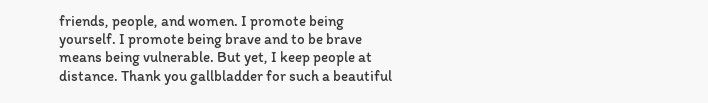friends, people, and women. I promote being yourself. I promote being brave and to be brave means being vulnerable. But yet, I keep people at distance. Thank you gallbladder for such a beautiful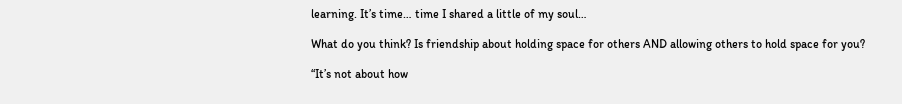learning. It’s time… time I shared a little of my soul…

What do you think? Is friendship about holding space for others AND allowing others to hold space for you?

“It’s not about how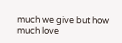much we give but how much love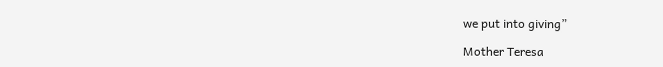we put into giving”

Mother Teresa